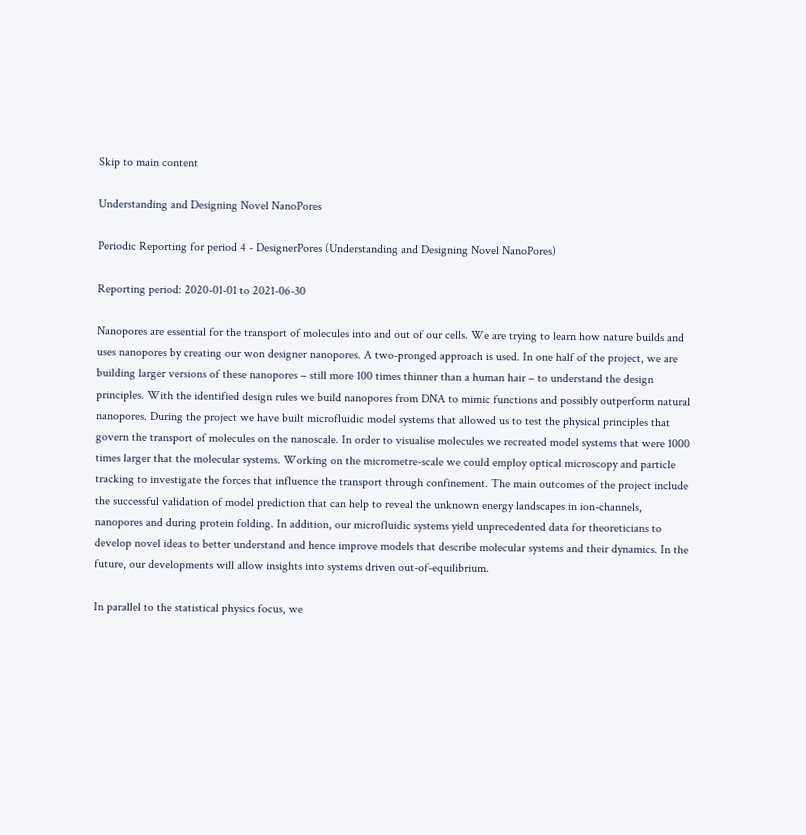Skip to main content

Understanding and Designing Novel NanoPores

Periodic Reporting for period 4 - DesignerPores (Understanding and Designing Novel NanoPores)

Reporting period: 2020-01-01 to 2021-06-30

Nanopores are essential for the transport of molecules into and out of our cells. We are trying to learn how nature builds and uses nanopores by creating our won designer nanopores. A two-pronged approach is used. In one half of the project, we are building larger versions of these nanopores – still more 100 times thinner than a human hair – to understand the design principles. With the identified design rules we build nanopores from DNA to mimic functions and possibly outperform natural nanopores. During the project we have built microfluidic model systems that allowed us to test the physical principles that govern the transport of molecules on the nanoscale. In order to visualise molecules we recreated model systems that were 1000 times larger that the molecular systems. Working on the micrometre-scale we could employ optical microscopy and particle tracking to investigate the forces that influence the transport through confinement. The main outcomes of the project include the successful validation of model prediction that can help to reveal the unknown energy landscapes in ion-channels, nanopores and during protein folding. In addition, our microfluidic systems yield unprecedented data for theoreticians to develop novel ideas to better understand and hence improve models that describe molecular systems and their dynamics. In the future, our developments will allow insights into systems driven out-of-equilibrium.

In parallel to the statistical physics focus, we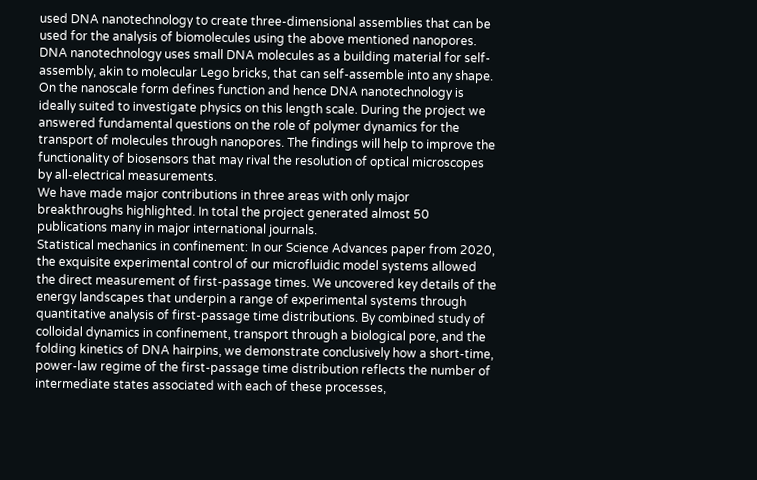used DNA nanotechnology to create three-dimensional assemblies that can be used for the analysis of biomolecules using the above mentioned nanopores. DNA nanotechnology uses small DNA molecules as a building material for self-assembly, akin to molecular Lego bricks, that can self-assemble into any shape. On the nanoscale form defines function and hence DNA nanotechnology is ideally suited to investigate physics on this length scale. During the project we answered fundamental questions on the role of polymer dynamics for the transport of molecules through nanopores. The findings will help to improve the functionality of biosensors that may rival the resolution of optical microscopes by all-electrical measurements.
We have made major contributions in three areas with only major breakthroughs highlighted. In total the project generated almost 50 publications many in major international journals.
Statistical mechanics in confinement: In our Science Advances paper from 2020, the exquisite experimental control of our microfluidic model systems allowed the direct measurement of first-passage times. We uncovered key details of the energy landscapes that underpin a range of experimental systems through quantitative analysis of first-passage time distributions. By combined study of colloidal dynamics in confinement, transport through a biological pore, and the folding kinetics of DNA hairpins, we demonstrate conclusively how a short-time, power-law regime of the first-passage time distribution reflects the number of intermediate states associated with each of these processes,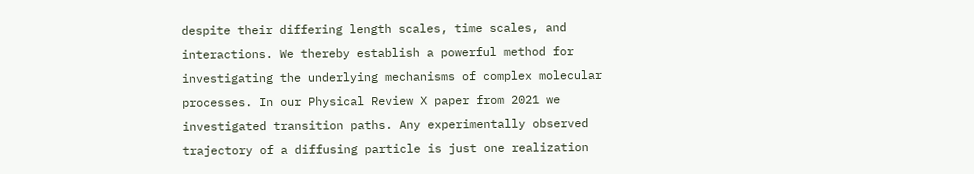despite their differing length scales, time scales, and interactions. We thereby establish a powerful method for investigating the underlying mechanisms of complex molecular processes. In our Physical Review X paper from 2021 we investigated transition paths. Any experimentally observed trajectory of a diffusing particle is just one realization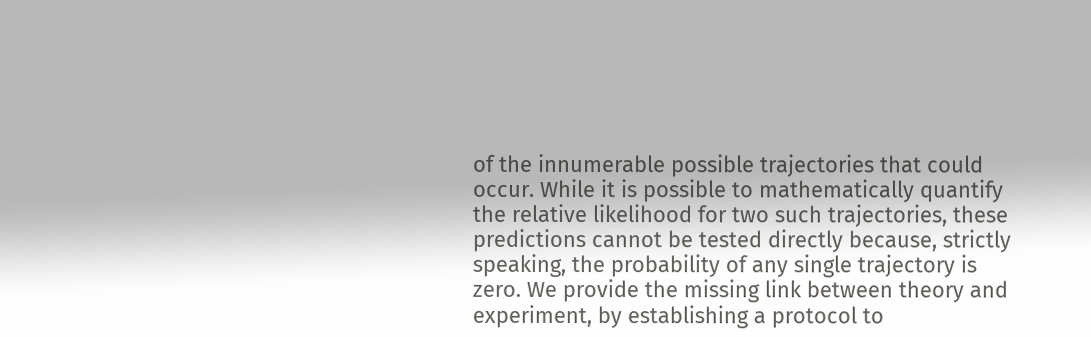of the innumerable possible trajectories that could occur. While it is possible to mathematically quantify the relative likelihood for two such trajectories, these predictions cannot be tested directly because, strictly speaking, the probability of any single trajectory is zero. We provide the missing link between theory and experiment, by establishing a protocol to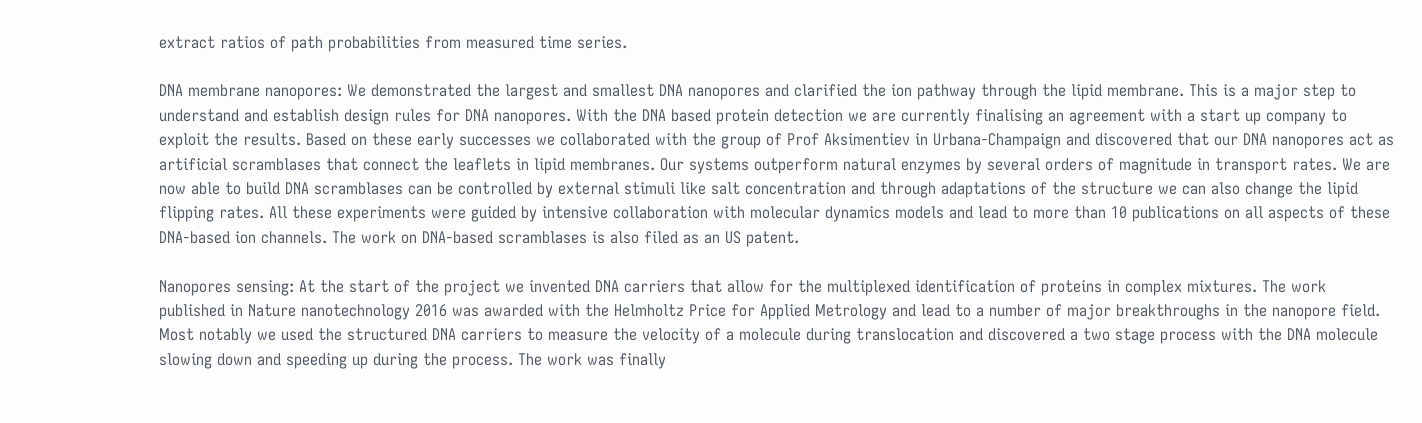extract ratios of path probabilities from measured time series.

DNA membrane nanopores: We demonstrated the largest and smallest DNA nanopores and clarified the ion pathway through the lipid membrane. This is a major step to understand and establish design rules for DNA nanopores. With the DNA based protein detection we are currently finalising an agreement with a start up company to exploit the results. Based on these early successes we collaborated with the group of Prof Aksimentiev in Urbana-Champaign and discovered that our DNA nanopores act as artificial scramblases that connect the leaflets in lipid membranes. Our systems outperform natural enzymes by several orders of magnitude in transport rates. We are now able to build DNA scramblases can be controlled by external stimuli like salt concentration and through adaptations of the structure we can also change the lipid flipping rates. All these experiments were guided by intensive collaboration with molecular dynamics models and lead to more than 10 publications on all aspects of these DNA-based ion channels. The work on DNA-based scramblases is also filed as an US patent.

Nanopores sensing: At the start of the project we invented DNA carriers that allow for the multiplexed identification of proteins in complex mixtures. The work published in Nature nanotechnology 2016 was awarded with the Helmholtz Price for Applied Metrology and lead to a number of major breakthroughs in the nanopore field. Most notably we used the structured DNA carriers to measure the velocity of a molecule during translocation and discovered a two stage process with the DNA molecule slowing down and speeding up during the process. The work was finally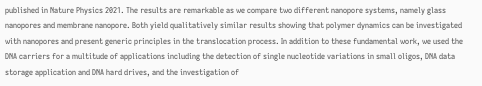published in Nature Physics 2021. The results are remarkable as we compare two different nanopore systems, namely glass nanopores and membrane nanopore. Both yield qualitatively similar results showing that polymer dynamics can be investigated with nanopores and present generic principles in the translocation process. In addition to these fundamental work, we used the DNA carriers for a multitude of applications including the detection of single nucleotide variations in small oligos, DNA data storage application and DNA hard drives, and the investigation of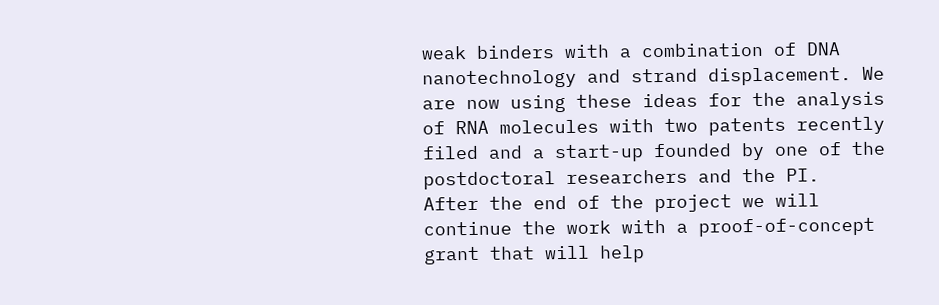weak binders with a combination of DNA nanotechnology and strand displacement. We are now using these ideas for the analysis of RNA molecules with two patents recently filed and a start-up founded by one of the postdoctoral researchers and the PI.
After the end of the project we will continue the work with a proof-of-concept grant that will help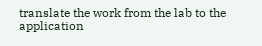translate the work from the lab to the application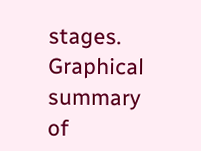stages.
Graphical summary of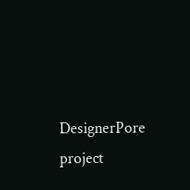DesignerPore project